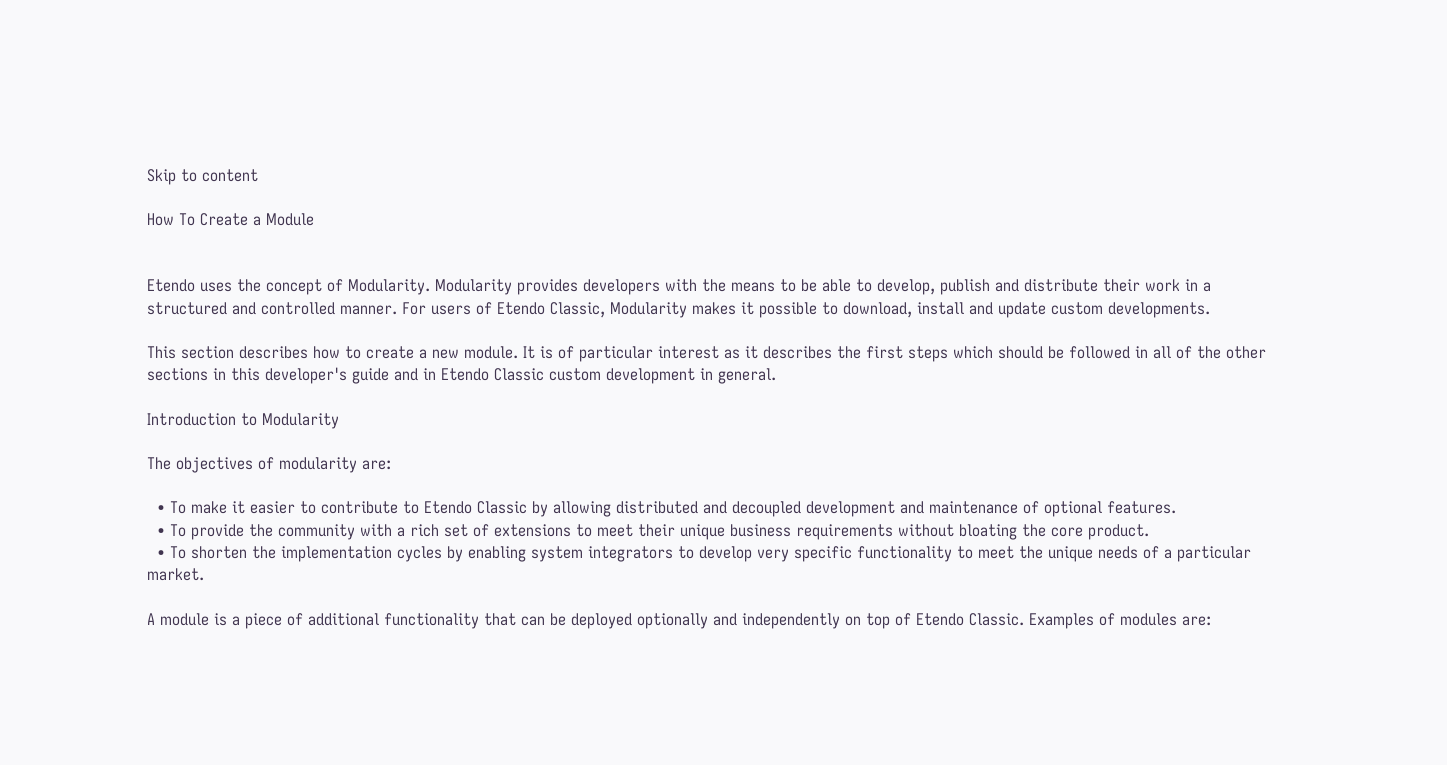Skip to content

How To Create a Module


Etendo uses the concept of Modularity. Modularity provides developers with the means to be able to develop, publish and distribute their work in a structured and controlled manner. For users of Etendo Classic, Modularity makes it possible to download, install and update custom developments.

This section describes how to create a new module. It is of particular interest as it describes the first steps which should be followed in all of the other sections in this developer's guide and in Etendo Classic custom development in general.

Introduction to Modularity

The objectives of modularity are:

  • To make it easier to contribute to Etendo Classic by allowing distributed and decoupled development and maintenance of optional features.
  • To provide the community with a rich set of extensions to meet their unique business requirements without bloating the core product.
  • To shorten the implementation cycles by enabling system integrators to develop very specific functionality to meet the unique needs of a particular market.

A module is a piece of additional functionality that can be deployed optionally and independently on top of Etendo Classic. Examples of modules are: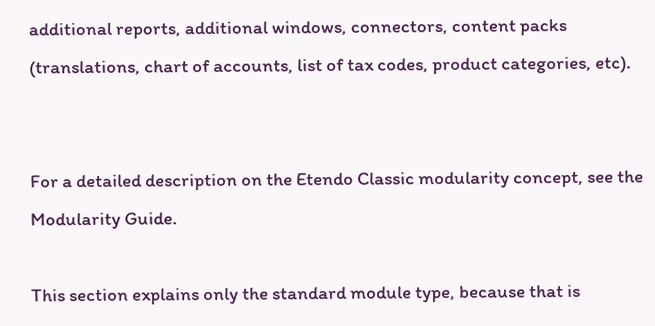additional reports, additional windows, connectors, content packs (translations, chart of accounts, list of tax codes, product categories, etc).


For a detailed description on the Etendo Classic modularity concept, see the Modularity Guide.

This section explains only the standard module type, because that is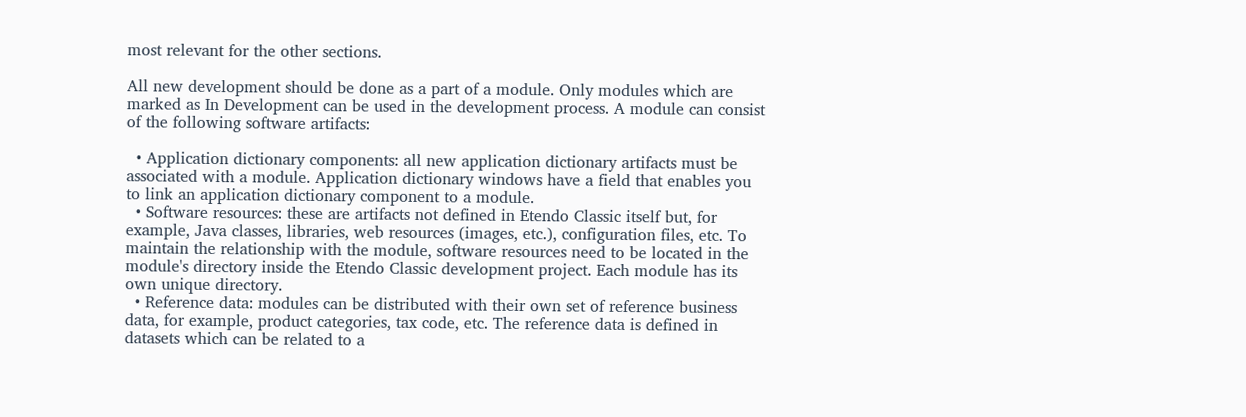most relevant for the other sections.

All new development should be done as a part of a module. Only modules which are marked as In Development can be used in the development process. A module can consist of the following software artifacts:

  • Application dictionary components: all new application dictionary artifacts must be associated with a module. Application dictionary windows have a field that enables you to link an application dictionary component to a module.
  • Software resources: these are artifacts not defined in Etendo Classic itself but, for example, Java classes, libraries, web resources (images, etc.), configuration files, etc. To maintain the relationship with the module, software resources need to be located in the module's directory inside the Etendo Classic development project. Each module has its own unique directory.
  • Reference data: modules can be distributed with their own set of reference business data, for example, product categories, tax code, etc. The reference data is defined in datasets which can be related to a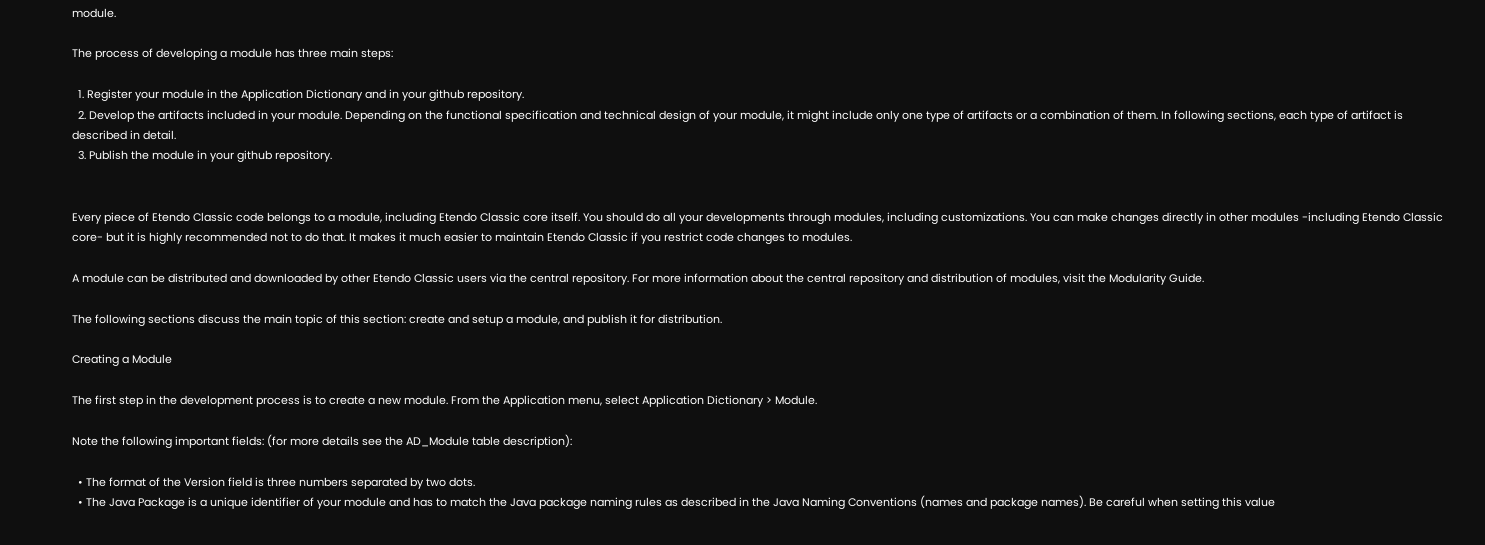module.

The process of developing a module has three main steps:

  1. Register your module in the Application Dictionary and in your github repository.
  2. Develop the artifacts included in your module. Depending on the functional specification and technical design of your module, it might include only one type of artifacts or a combination of them. In following sections, each type of artifact is described in detail.
  3. Publish the module in your github repository.


Every piece of Etendo Classic code belongs to a module, including Etendo Classic core itself. You should do all your developments through modules, including customizations. You can make changes directly in other modules -including Etendo Classic core- but it is highly recommended not to do that. It makes it much easier to maintain Etendo Classic if you restrict code changes to modules.

A module can be distributed and downloaded by other Etendo Classic users via the central repository. For more information about the central repository and distribution of modules, visit the Modularity Guide.

The following sections discuss the main topic of this section: create and setup a module, and publish it for distribution.

Creating a Module

The first step in the development process is to create a new module. From the Application menu, select Application Dictionary > Module.

Note the following important fields: (for more details see the AD_Module table description):

  • The format of the Version field is three numbers separated by two dots.
  • The Java Package is a unique identifier of your module and has to match the Java package naming rules as described in the Java Naming Conventions (names and package names). Be careful when setting this value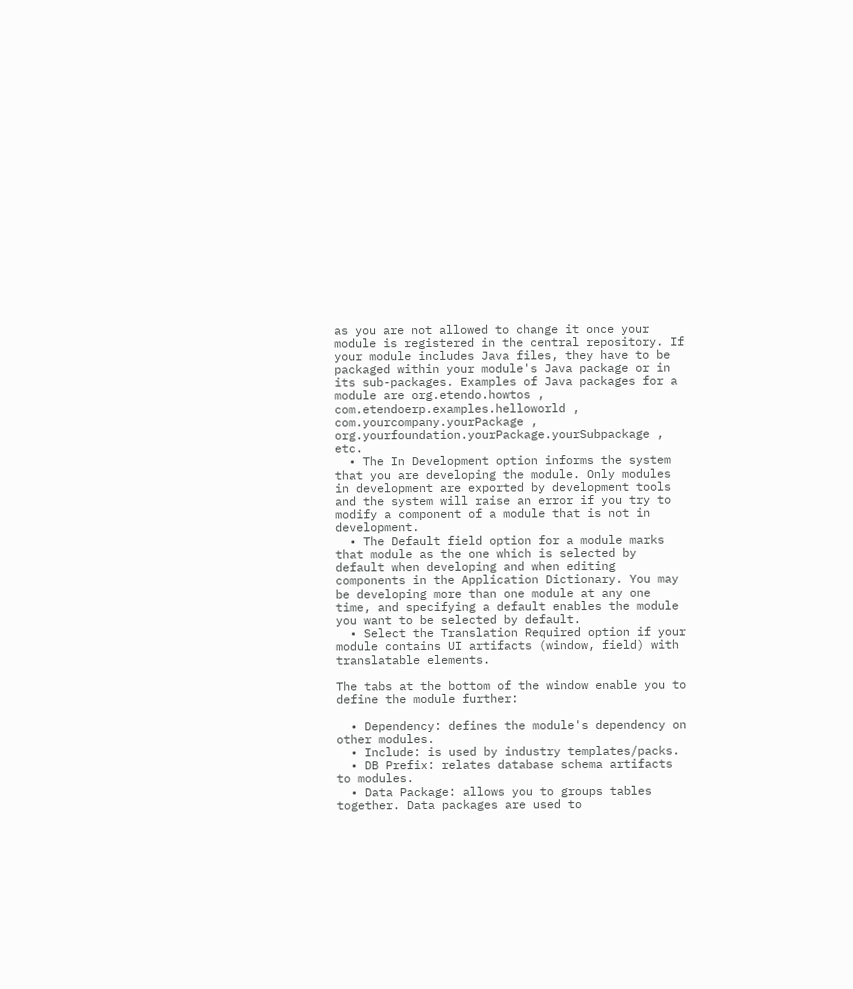as you are not allowed to change it once your module is registered in the central repository. If your module includes Java files, they have to be packaged within your module's Java package or in its sub-packages. Examples of Java packages for a module are org.etendo.howtos , com.etendoerp.examples.helloworld , com.yourcompany.yourPackage , org.yourfoundation.yourPackage.yourSubpackage , etc.
  • The In Development option informs the system that you are developing the module. Only modules in development are exported by development tools and the system will raise an error if you try to modify a component of a module that is not in development.
  • The Default field option for a module marks that module as the one which is selected by default when developing and when editing components in the Application Dictionary. You may be developing more than one module at any one time, and specifying a default enables the module you want to be selected by default.
  • Select the Translation Required option if your module contains UI artifacts (window, field) with translatable elements.

The tabs at the bottom of the window enable you to define the module further:

  • Dependency: defines the module's dependency on other modules.
  • Include: is used by industry templates/packs.
  • DB Prefix: relates database schema artifacts to modules.
  • Data Package: allows you to groups tables together. Data packages are used to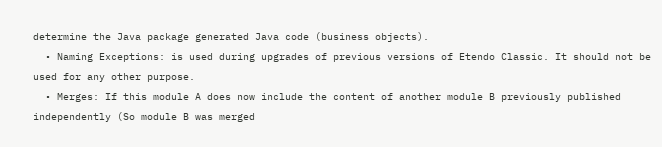determine the Java package generated Java code (business objects).
  • Naming Exceptions: is used during upgrades of previous versions of Etendo Classic. It should not be used for any other purpose.
  • Merges: If this module A does now include the content of another module B previously published independently (So module B was merged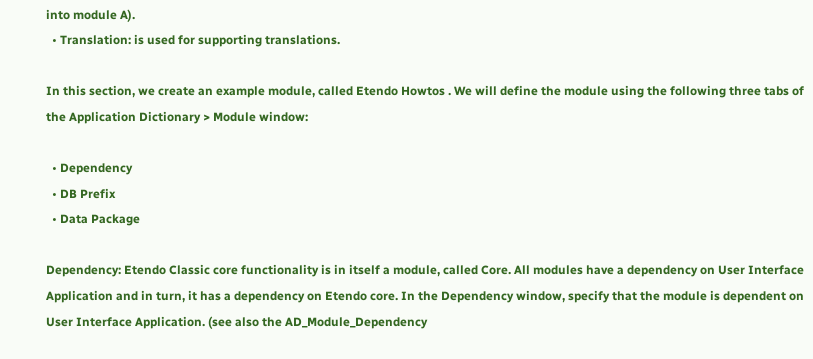into module A).
  • Translation: is used for supporting translations.

In this section, we create an example module, called Etendo Howtos . We will define the module using the following three tabs of the Application Dictionary > Module window:

  • Dependency
  • DB Prefix
  • Data Package

Dependency: Etendo Classic core functionality is in itself a module, called Core. All modules have a dependency on User Interface Application and in turn, it has a dependency on Etendo core. In the Dependency window, specify that the module is dependent on User Interface Application. (see also the AD_Module_Dependency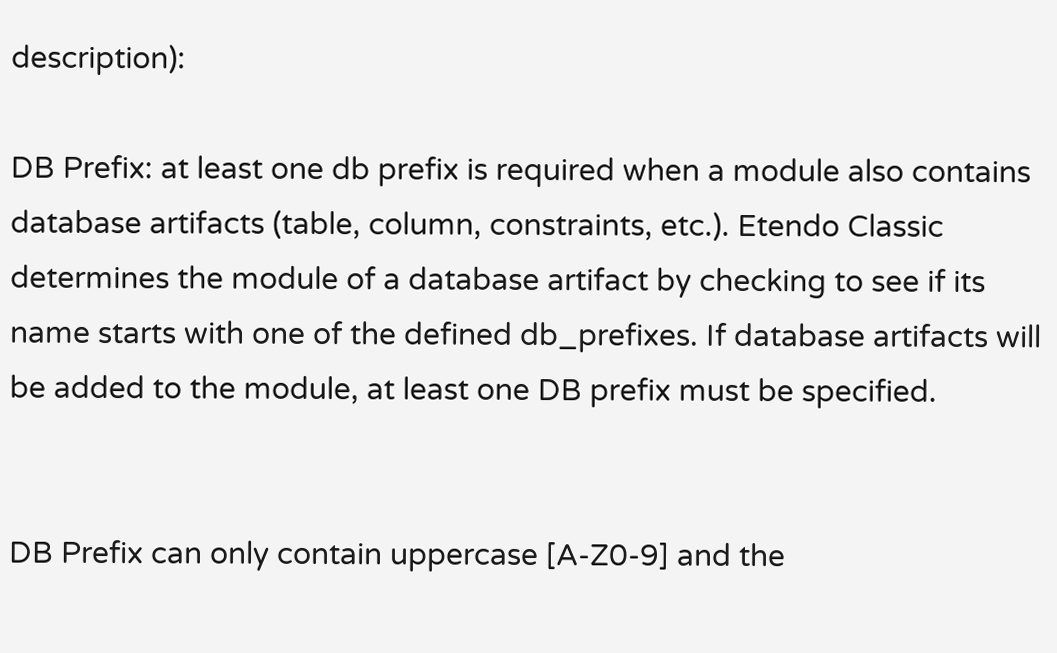description):

DB Prefix: at least one db prefix is required when a module also contains database artifacts (table, column, constraints, etc.). Etendo Classic determines the module of a database artifact by checking to see if its name starts with one of the defined db_prefixes. If database artifacts will be added to the module, at least one DB prefix must be specified.


DB Prefix can only contain uppercase [A-Z0-9] and the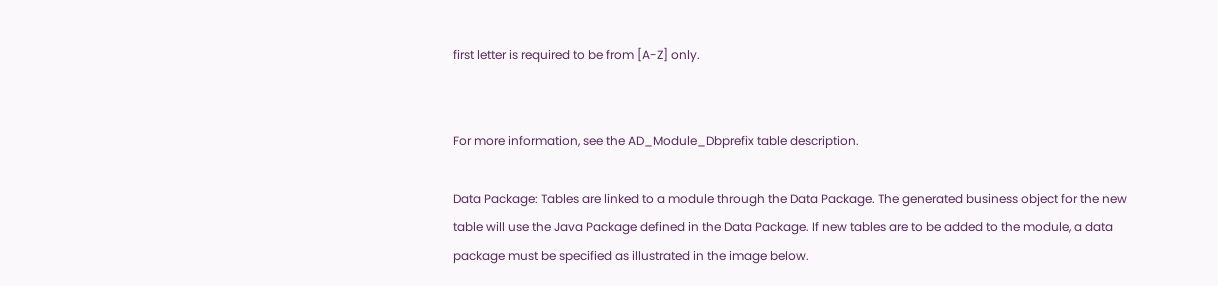first letter is required to be from [A-Z] only.


For more information, see the AD_Module_Dbprefix table description.

Data Package: Tables are linked to a module through the Data Package. The generated business object for the new table will use the Java Package defined in the Data Package. If new tables are to be added to the module, a data package must be specified as illustrated in the image below.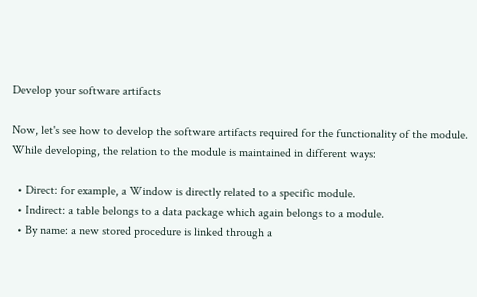Develop your software artifacts

Now, let's see how to develop the software artifacts required for the functionality of the module. While developing, the relation to the module is maintained in different ways:

  • Direct: for example, a Window is directly related to a specific module.
  • Indirect: a table belongs to a data package which again belongs to a module.
  • By name: a new stored procedure is linked through a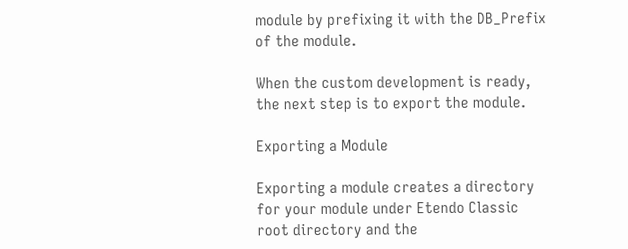module by prefixing it with the DB_Prefix of the module.

When the custom development is ready, the next step is to export the module.

Exporting a Module

Exporting a module creates a directory for your module under Etendo Classic root directory and the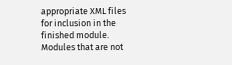appropriate XML files for inclusion in the finished module. Modules that are not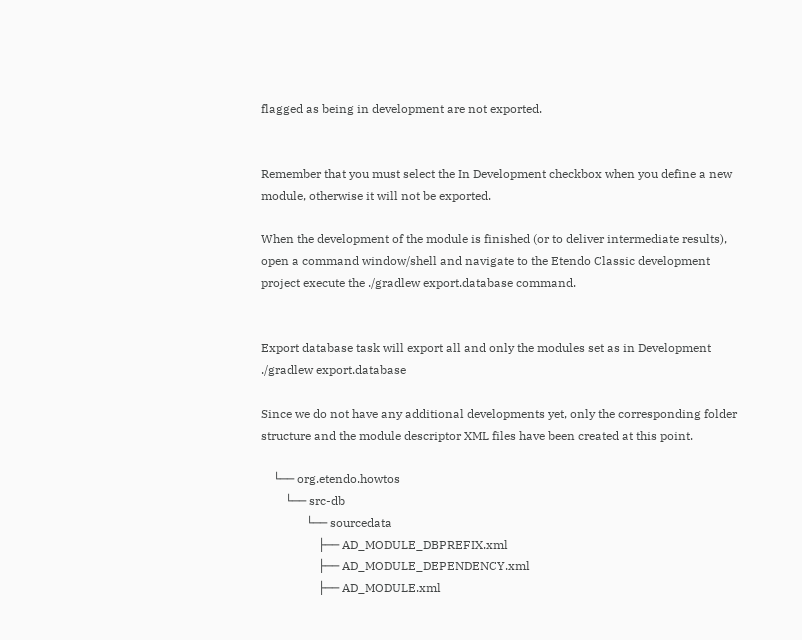flagged as being in development are not exported.


Remember that you must select the In Development checkbox when you define a new module, otherwise it will not be exported.

When the development of the module is finished (or to deliver intermediate results), open a command window/shell and navigate to the Etendo Classic development project execute the ./gradlew export.database command.


Export database task will export all and only the modules set as in Development
./gradlew export.database

Since we do not have any additional developments yet, only the corresponding folder structure and the module descriptor XML files have been created at this point.

    └── org.etendo.howtos
        └── src-db
               └── sourcedata
                   ├── AD_MODULE_DBPREFIX.xml
                   ├── AD_MODULE_DEPENDENCY.xml
                   ├── AD_MODULE.xml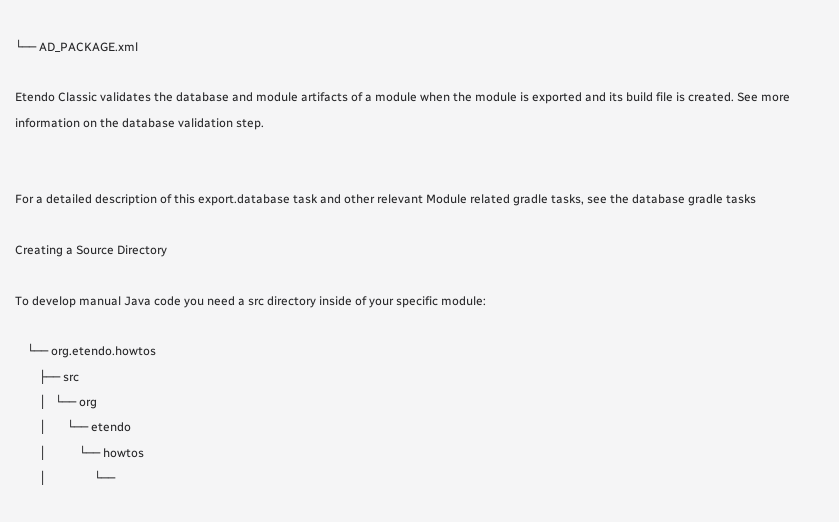└── AD_PACKAGE.xml

Etendo Classic validates the database and module artifacts of a module when the module is exported and its build file is created. See more information on the database validation step.


For a detailed description of this export.database task and other relevant Module related gradle tasks, see the database gradle tasks

Creating a Source Directory

To develop manual Java code you need a src directory inside of your specific module:

    └── org.etendo.howtos
        ├── src
        │   └── org
        │       └── etendo
        │           └── howtos
        │                └──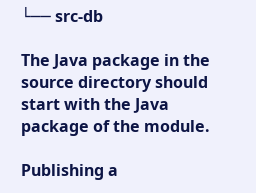└── src-db

The Java package in the source directory should start with the Java package of the module.

Publishing a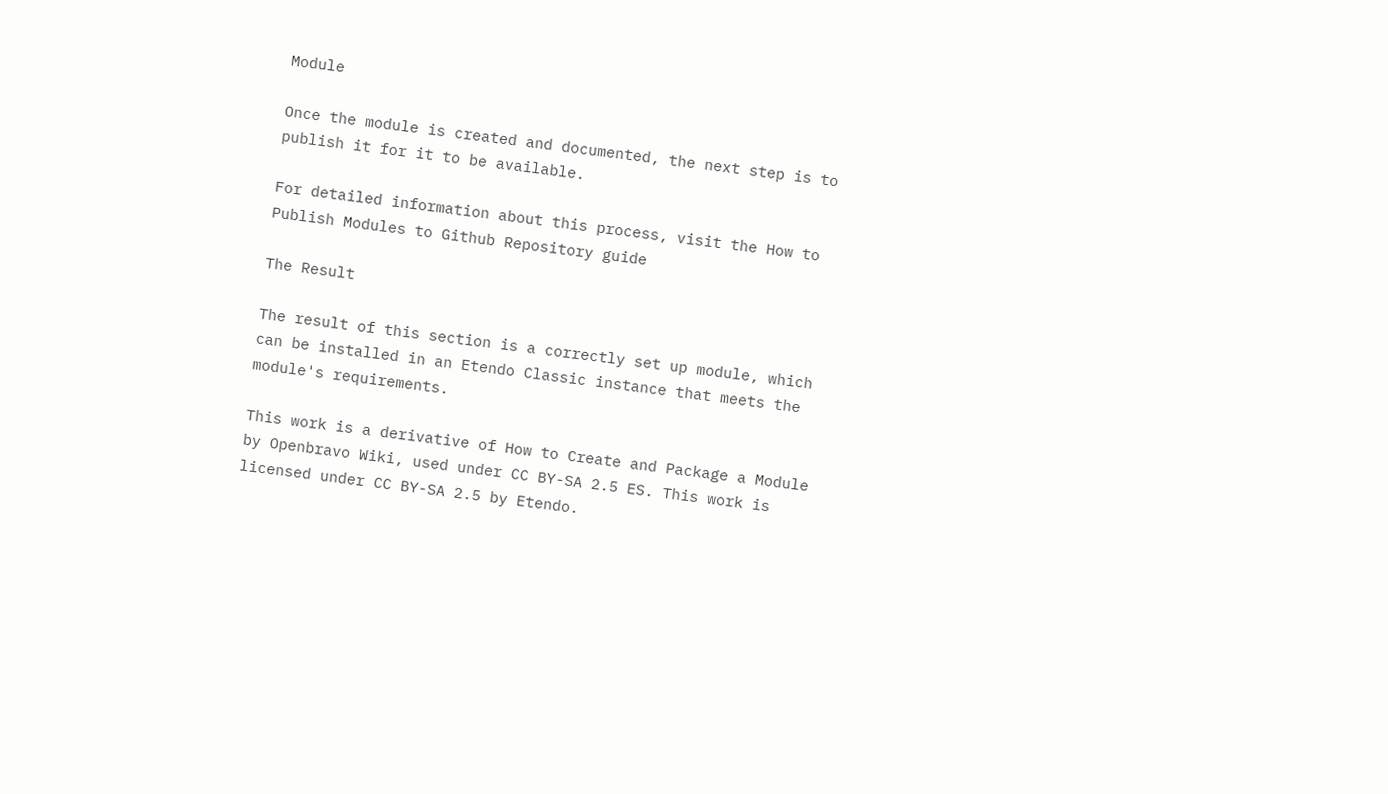Module

Once the module is created and documented, the next step is to publish it for it to be available.

For detailed information about this process, visit the How to Publish Modules to Github Repository guide

The Result

The result of this section is a correctly set up module, which can be installed in an Etendo Classic instance that meets the module's requirements.

This work is a derivative of How to Create and Package a Module by Openbravo Wiki, used under CC BY-SA 2.5 ES. This work is licensed under CC BY-SA 2.5 by Etendo.